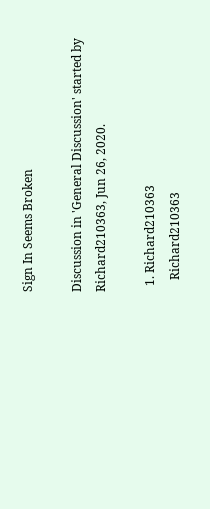Sign In Seems Broken

Discussion in 'General Discussion' started by Richard210363, Jun 26, 2020.

  1. Richard210363
    Richard210363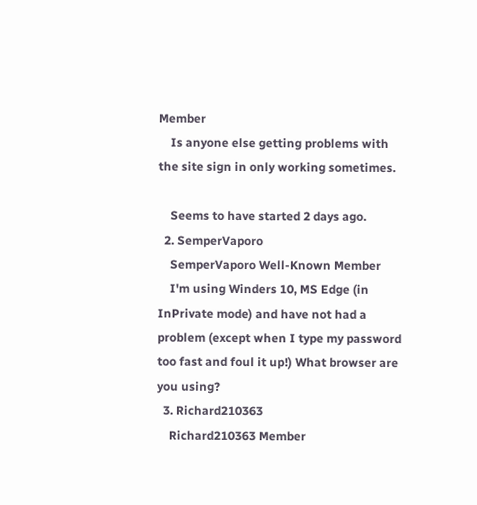Member
    Is anyone else getting problems with the site sign in only working sometimes.

    Seems to have started 2 days ago.
  2. SemperVaporo
    SemperVaporo Well-Known Member
    I'm using Winders 10, MS Edge (in InPrivate mode) and have not had a problem (except when I type my password too fast and foul it up!) What browser are you using?
  3. Richard210363
    Richard210363 Member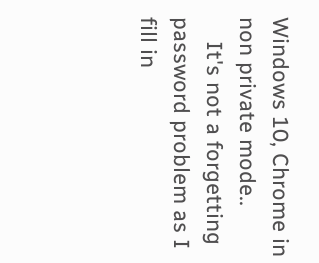Windows 10, Chrome in non private mode..
    It's not a forgetting password problem as I fill in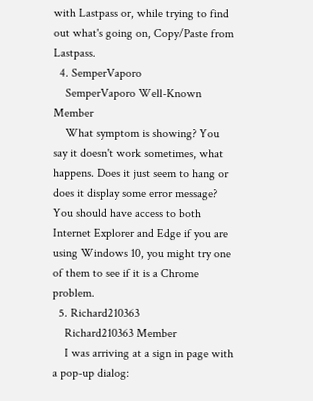with Lastpass or, while trying to find out what's going on, Copy/Paste from Lastpass.
  4. SemperVaporo
    SemperVaporo Well-Known Member
    What symptom is showing? You say it doesn't work sometimes, what happens. Does it just seem to hang or does it display some error message? You should have access to both Internet Explorer and Edge if you are using Windows 10, you might try one of them to see if it is a Chrome problem.
  5. Richard210363
    Richard210363 Member
    I was arriving at a sign in page with a pop-up dialog: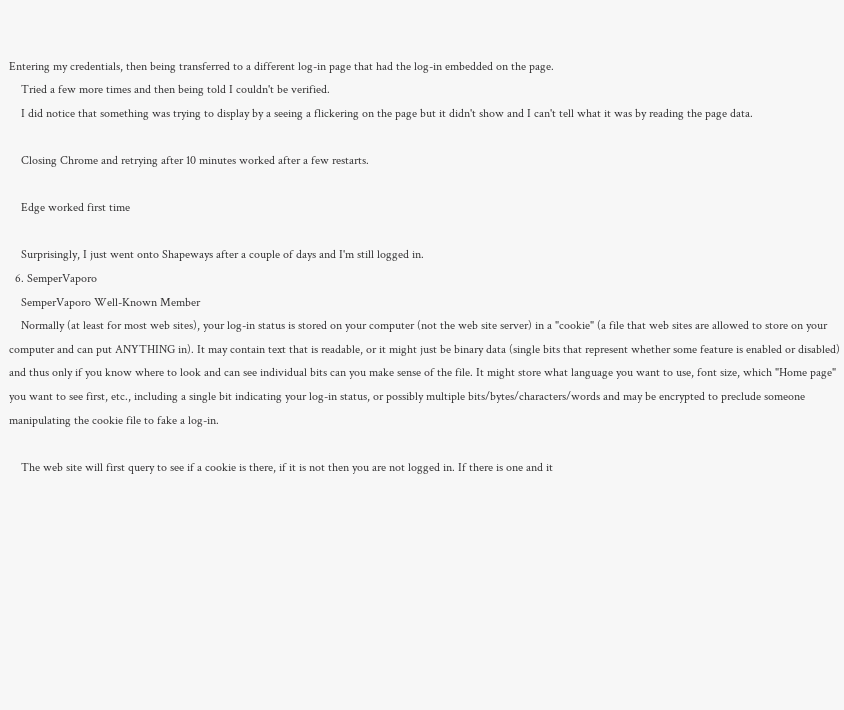Entering my credentials, then being transferred to a different log-in page that had the log-in embedded on the page.
    Tried a few more times and then being told I couldn't be verified.
    I did notice that something was trying to display by a seeing a flickering on the page but it didn't show and I can't tell what it was by reading the page data.

    Closing Chrome and retrying after 10 minutes worked after a few restarts.

    Edge worked first time

    Surprisingly, I just went onto Shapeways after a couple of days and I'm still logged in.
  6. SemperVaporo
    SemperVaporo Well-Known Member
    Normally (at least for most web sites), your log-in status is stored on your computer (not the web site server) in a "cookie" (a file that web sites are allowed to store on your computer and can put ANYTHING in). It may contain text that is readable, or it might just be binary data (single bits that represent whether some feature is enabled or disabled) and thus only if you know where to look and can see individual bits can you make sense of the file. It might store what language you want to use, font size, which "Home page" you want to see first, etc., including a single bit indicating your log-in status, or possibly multiple bits/bytes/characters/words and may be encrypted to preclude someone manipulating the cookie file to fake a log-in.

    The web site will first query to see if a cookie is there, if it is not then you are not logged in. If there is one and it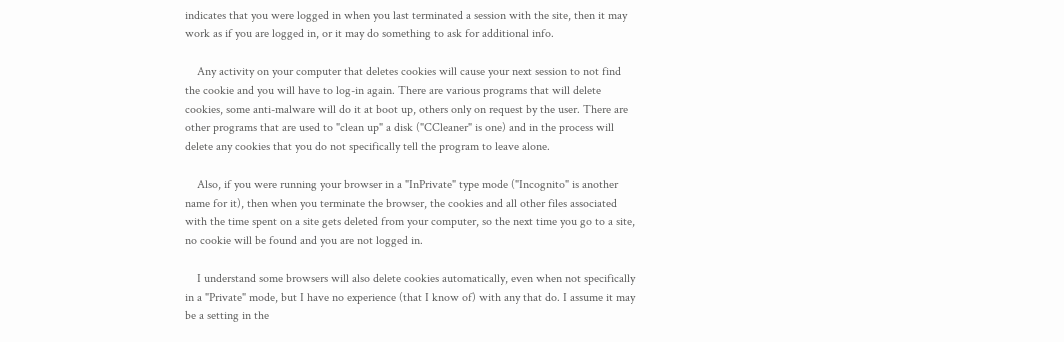indicates that you were logged in when you last terminated a session with the site, then it may work as if you are logged in, or it may do something to ask for additional info.

    Any activity on your computer that deletes cookies will cause your next session to not find the cookie and you will have to log-in again. There are various programs that will delete cookies, some anti-malware will do it at boot up, others only on request by the user. There are other programs that are used to "clean up" a disk ("CCleaner" is one) and in the process will delete any cookies that you do not specifically tell the program to leave alone.

    Also, if you were running your browser in a "InPrivate" type mode ("Incognito" is another name for it), then when you terminate the browser, the cookies and all other files associated with the time spent on a site gets deleted from your computer, so the next time you go to a site, no cookie will be found and you are not logged in.

    I understand some browsers will also delete cookies automatically, even when not specifically in a "Private" mode, but I have no experience (that I know of) with any that do. I assume it may be a setting in the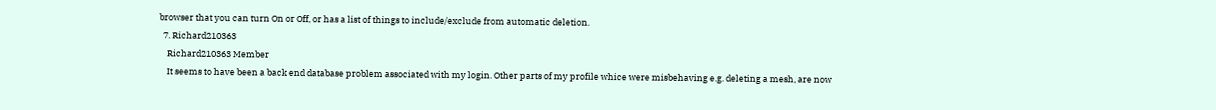browser that you can turn On or Off, or has a list of things to include/exclude from automatic deletion.
  7. Richard210363
    Richard210363 Member
    It seems to have been a back end database problem associated with my login. Other parts of my profile whice were misbehaving e.g. deleting a mesh, are now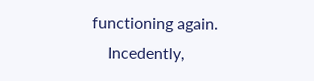functioning again.
    Incedently,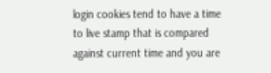login cookies tend to have a time to live stamp that is compared against current time and you are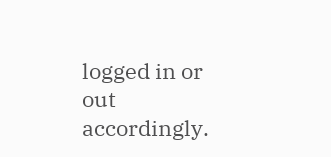logged in or out accordingly.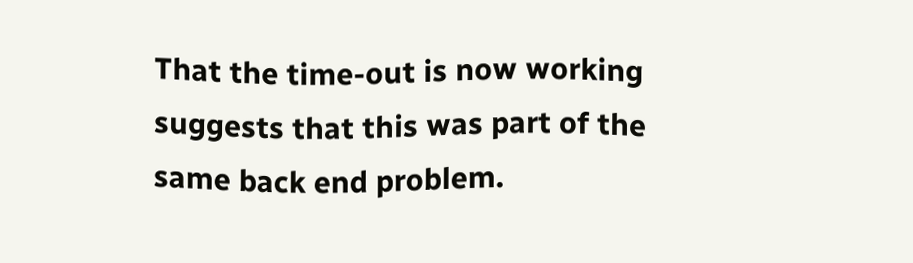That the time-out is now working suggests that this was part of the same back end problem.